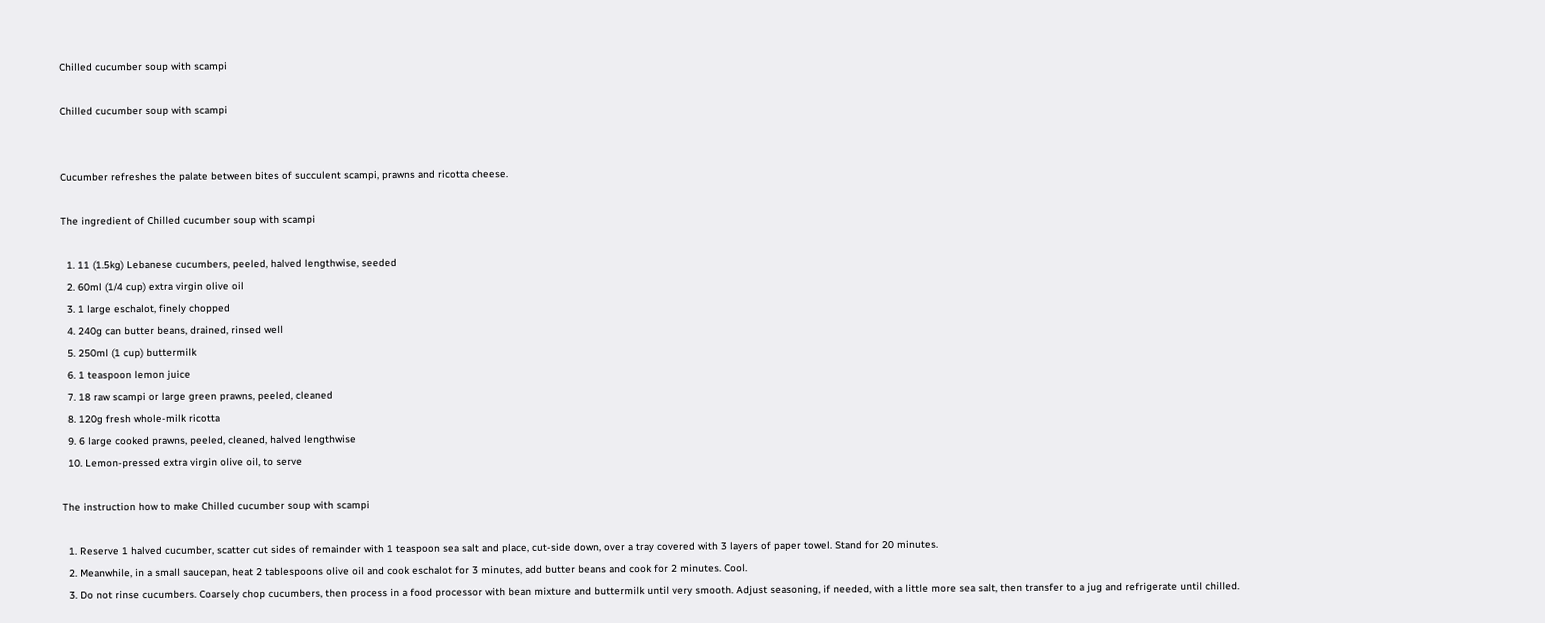Chilled cucumber soup with scampi

Chilled cucumber soup with scampi


Cucumber refreshes the palate between bites of succulent scampi, prawns and ricotta cheese.

The ingredient of Chilled cucumber soup with scampi

  1. 11 (1.5kg) Lebanese cucumbers, peeled, halved lengthwise, seeded
  2. 60ml (1/4 cup) extra virgin olive oil
  3. 1 large eschalot, finely chopped
  4. 240g can butter beans, drained, rinsed well
  5. 250ml (1 cup) buttermilk
  6. 1 teaspoon lemon juice
  7. 18 raw scampi or large green prawns, peeled, cleaned
  8. 120g fresh whole-milk ricotta
  9. 6 large cooked prawns, peeled, cleaned, halved lengthwise
  10. Lemon-pressed extra virgin olive oil, to serve

The instruction how to make Chilled cucumber soup with scampi

  1. Reserve 1 halved cucumber, scatter cut sides of remainder with 1 teaspoon sea salt and place, cut-side down, over a tray covered with 3 layers of paper towel. Stand for 20 minutes.
  2. Meanwhile, in a small saucepan, heat 2 tablespoons olive oil and cook eschalot for 3 minutes, add butter beans and cook for 2 minutes. Cool.
  3. Do not rinse cucumbers. Coarsely chop cucumbers, then process in a food processor with bean mixture and buttermilk until very smooth. Adjust seasoning, if needed, with a little more sea salt, then transfer to a jug and refrigerate until chilled.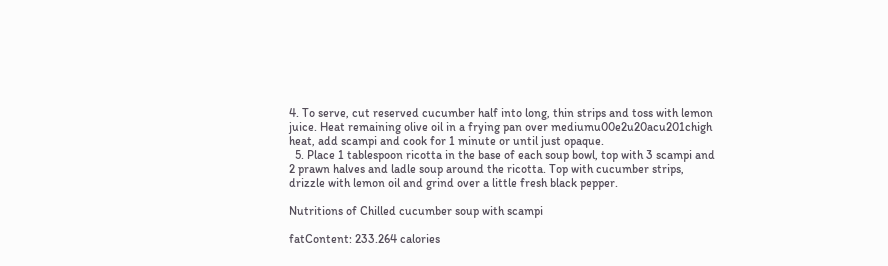4. To serve, cut reserved cucumber half into long, thin strips and toss with lemon juice. Heat remaining olive oil in a frying pan over mediumu00e2u20acu201chigh heat, add scampi and cook for 1 minute or until just opaque.
  5. Place 1 tablespoon ricotta in the base of each soup bowl, top with 3 scampi and 2 prawn halves and ladle soup around the ricotta. Top with cucumber strips, drizzle with lemon oil and grind over a little fresh black pepper.

Nutritions of Chilled cucumber soup with scampi

fatContent: 233.264 calories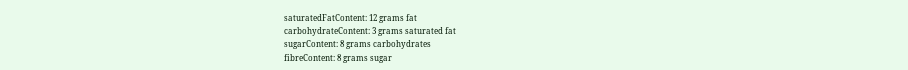saturatedFatContent: 12 grams fat
carbohydrateContent: 3 grams saturated fat
sugarContent: 8 grams carbohydrates
fibreContent: 8 grams sugar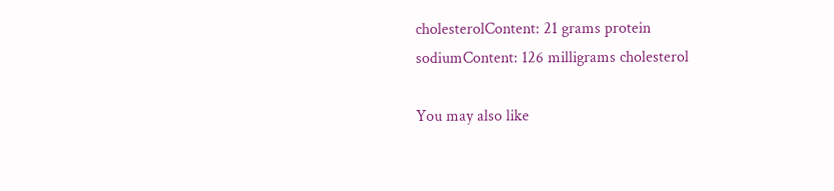cholesterolContent: 21 grams protein
sodiumContent: 126 milligrams cholesterol

You may also like